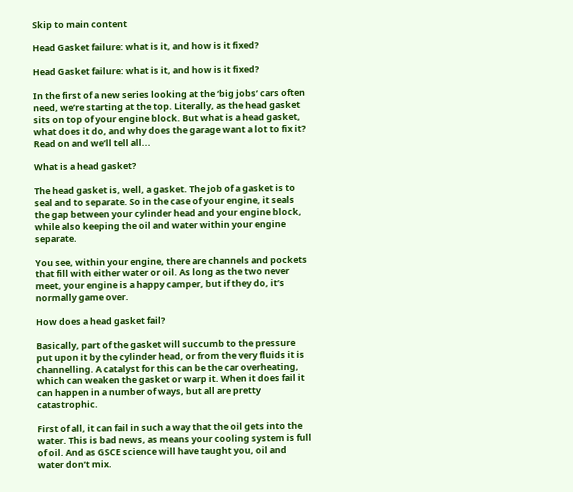Skip to main content

Head Gasket failure: what is it, and how is it fixed?

Head Gasket failure: what is it, and how is it fixed?

In the first of a new series looking at the ‘big jobs’ cars often need, we’re starting at the top. Literally, as the head gasket sits on top of your engine block. But what is a head gasket, what does it do, and why does the garage want a lot to fix it? Read on and we’ll tell all...

What is a head gasket?

The head gasket is, well, a gasket. The job of a gasket is to seal and to separate. So in the case of your engine, it seals the gap between your cylinder head and your engine block, while also keeping the oil and water within your engine separate.

You see, within your engine, there are channels and pockets that fill with either water or oil. As long as the two never meet, your engine is a happy camper, but if they do, it’s normally game over.

How does a head gasket fail?

Basically, part of the gasket will succumb to the pressure put upon it by the cylinder head, or from the very fluids it is channelling. A catalyst for this can be the car overheating, which can weaken the gasket or warp it. When it does fail it can happen in a number of ways, but all are pretty catastrophic.

First of all, it can fail in such a way that the oil gets into the water. This is bad news, as means your cooling system is full of oil. And as GSCE science will have taught you, oil and water don’t mix.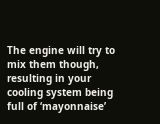The engine will try to mix them though, resulting in your cooling system being full of ‘mayonnaise’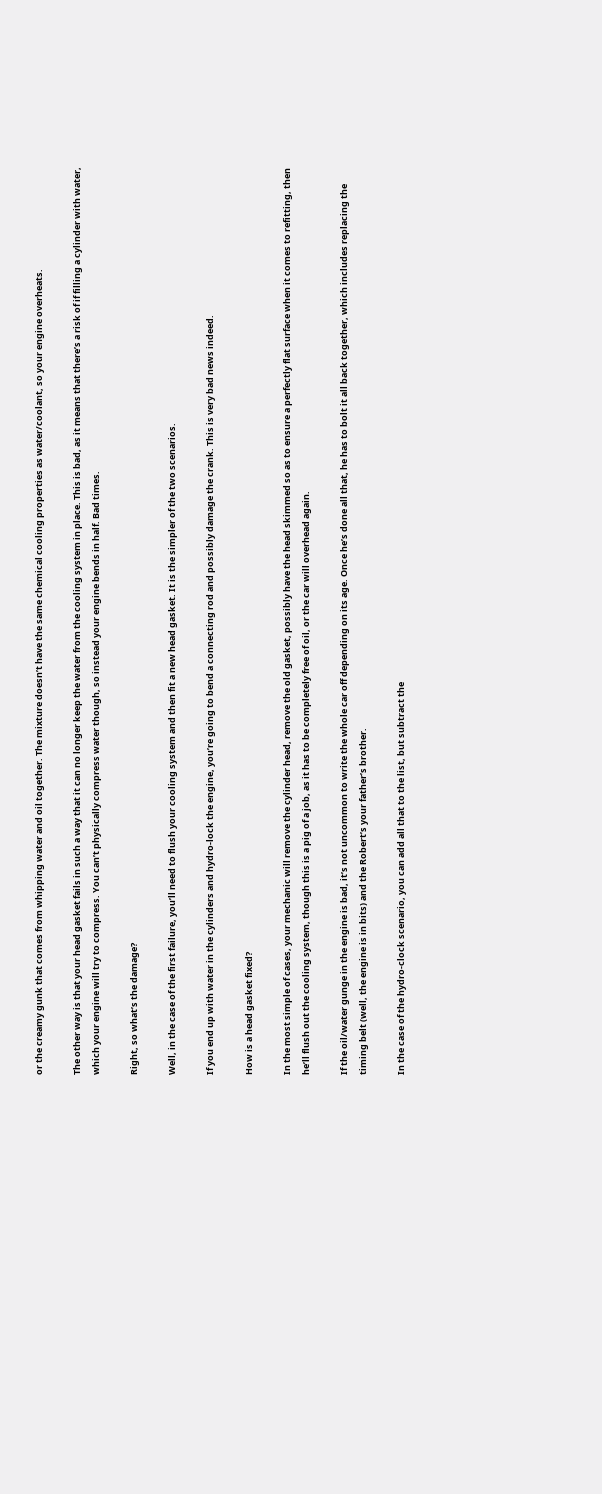or the creamy gunk that comes from whipping water and oil together. The mixture doesn’t have the same chemical cooling properties as water/coolant, so your engine overheats.

The other way is that your head gasket fails in such a way that it can no longer keep the water from the cooling system in place. This is bad, as it means that there’s a risk of if filling a cylinder with water, which your engine will try to compress. You can’t physically compress water though, so instead your engine bends in half. Bad times.

Right, so what’s the damage?

Well, in the case of the first failure, you’ll need to flush your cooling system and then fit a new head gasket. It is the simpler of the two scenarios.

If you end up with water in the cylinders and hydro-lock the engine, you’re going to bend a connecting rod and possibly damage the crank. This is very bad news indeed.

How is a head gasket fixed?

In the most simple of cases, your mechanic will remove the cylinder head, remove the old gasket, possibly have the head skimmed so as to ensure a perfectly flat surface when it comes to refitting, then he’ll flush out the cooling system, though this is a pig of a job, as it has to be completely free of oil, or the car will overhead again.

If the oil/water gunge in the engine is bad, it’s not uncommon to write the whole car off depending on its age. Once he’s done all that, he has to bolt it all back together, which includes replacing the timing belt (well, the engine is in bits) and the Robert’s your father’s brother.

In the case of the hydro-clock scenario, you can add all that to the list, but subtract the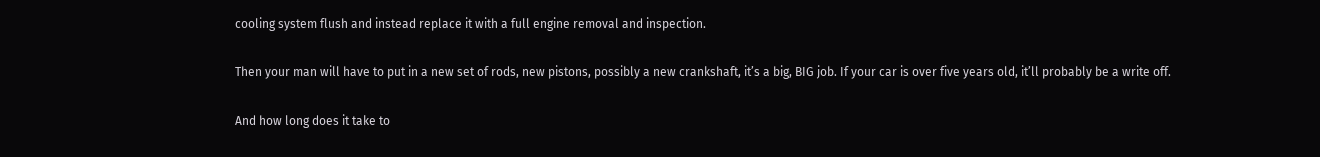cooling system flush and instead replace it with a full engine removal and inspection.

Then your man will have to put in a new set of rods, new pistons, possibly a new crankshaft, it’s a big, BIG job. If your car is over five years old, it’ll probably be a write off.

And how long does it take to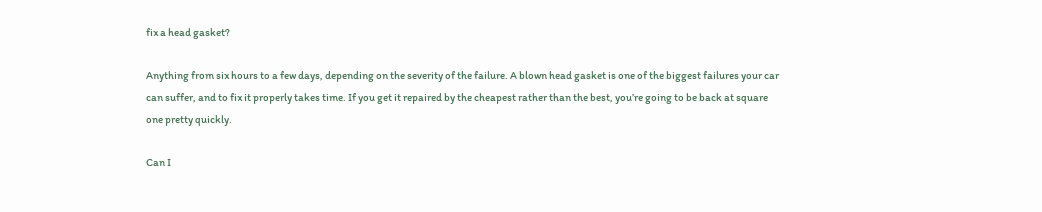fix a head gasket?

Anything from six hours to a few days, depending on the severity of the failure. A blown head gasket is one of the biggest failures your car can suffer, and to fix it properly takes time. If you get it repaired by the cheapest rather than the best, you’re going to be back at square one pretty quickly.

Can I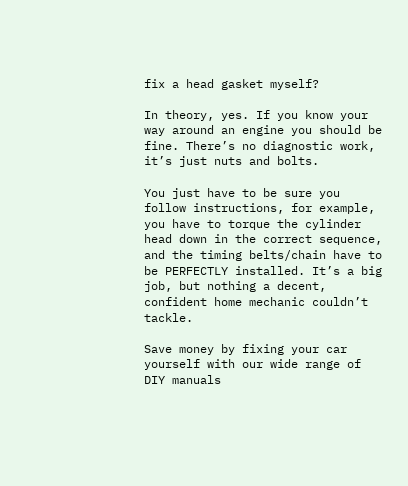fix a head gasket myself?

In theory, yes. If you know your way around an engine you should be fine. There’s no diagnostic work, it’s just nuts and bolts.

You just have to be sure you follow instructions, for example, you have to torque the cylinder head down in the correct sequence, and the timing belts/chain have to be PERFECTLY installed. It’s a big job, but nothing a decent, confident home mechanic couldn’t tackle.

Save money by fixing your car yourself with our wide range of DIY manuals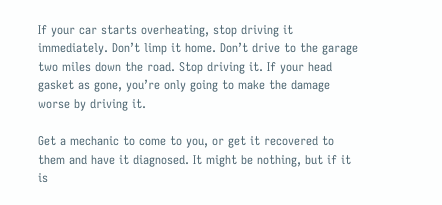If your car starts overheating, stop driving it immediately. Don’t limp it home. Don’t drive to the garage two miles down the road. Stop driving it. If your head gasket as gone, you’re only going to make the damage worse by driving it.

Get a mechanic to come to you, or get it recovered to them and have it diagnosed. It might be nothing, but if it is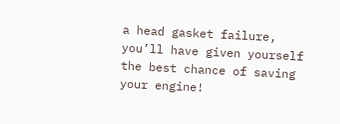a head gasket failure, you’ll have given yourself the best chance of saving your engine!